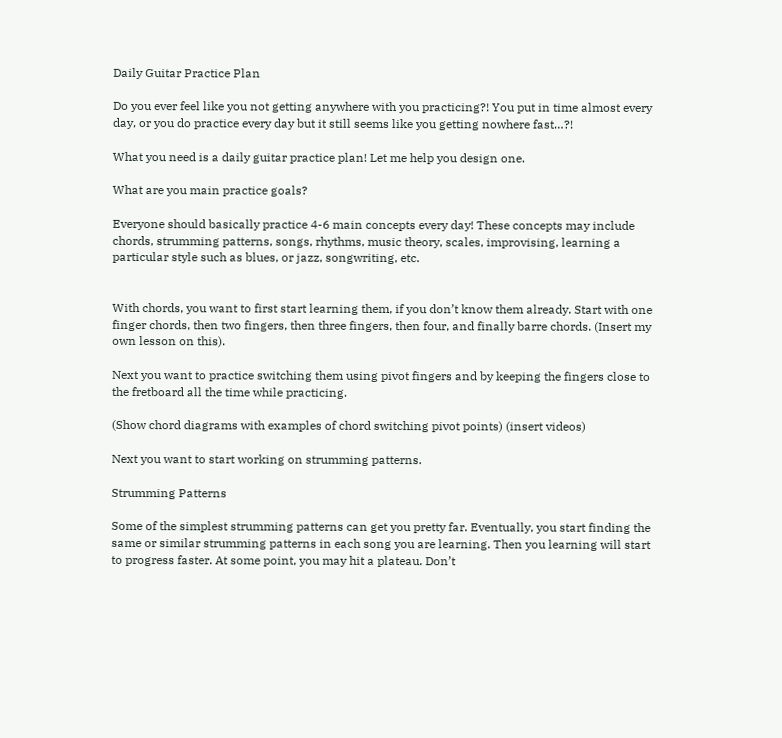Daily Guitar Practice Plan

Do you ever feel like you not getting anywhere with you practicing?! You put in time almost every day, or you do practice every day but it still seems like you getting nowhere fast…?!

What you need is a daily guitar practice plan! Let me help you design one.

What are you main practice goals?

Everyone should basically practice 4-6 main concepts every day! These concepts may include chords, strumming patterns, songs, rhythms, music theory, scales, improvising, learning a particular style such as blues, or jazz, songwriting, etc.


With chords, you want to first start learning them, if you don’t know them already. Start with one finger chords, then two fingers, then three fingers, then four, and finally barre chords. (Insert my own lesson on this).

Next you want to practice switching them using pivot fingers and by keeping the fingers close to the fretboard all the time while practicing.

(Show chord diagrams with examples of chord switching pivot points) (insert videos)

Next you want to start working on strumming patterns.

Strumming Patterns

Some of the simplest strumming patterns can get you pretty far. Eventually, you start finding the same or similar strumming patterns in each song you are learning. Then you learning will start to progress faster. At some point, you may hit a plateau. Don’t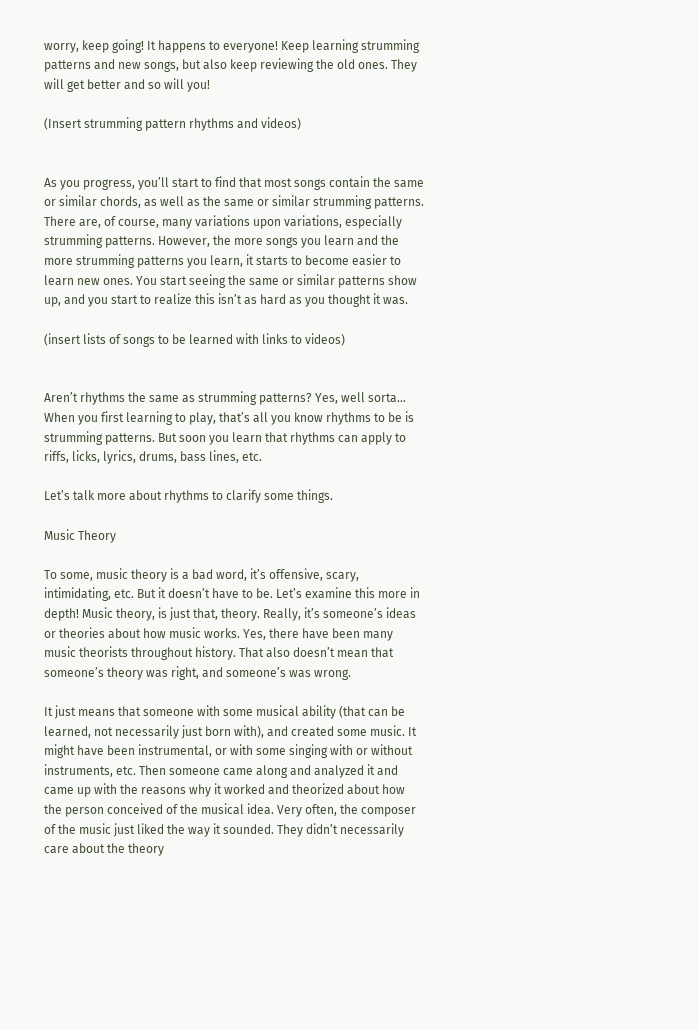worry, keep going! It happens to everyone! Keep learning strumming patterns and new songs, but also keep reviewing the old ones. They will get better and so will you!

(Insert strumming pattern rhythms and videos)


As you progress, you’ll start to find that most songs contain the same or similar chords, as well as the same or similar strumming patterns. There are, of course, many variations upon variations, especially strumming patterns. However, the more songs you learn and the more strumming patterns you learn, it starts to become easier to learn new ones. You start seeing the same or similar patterns show up, and you start to realize this isn’t as hard as you thought it was.

(insert lists of songs to be learned with links to videos)


Aren’t rhythms the same as strumming patterns? Yes, well sorta… When you first learning to play, that’s all you know rhythms to be is strumming patterns. But soon you learn that rhythms can apply to riffs, licks, lyrics, drums, bass lines, etc.

Let’s talk more about rhythms to clarify some things.

Music Theory

To some, music theory is a bad word, it’s offensive, scary, intimidating, etc. But it doesn’t have to be. Let’s examine this more in depth! Music theory, is just that, theory. Really, it’s someone’s ideas or theories about how music works. Yes, there have been many music theorists throughout history. That also doesn’t mean that someone’s theory was right, and someone’s was wrong.

It just means that someone with some musical ability (that can be learned, not necessarily just born with), and created some music. It might have been instrumental, or with some singing with or without instruments, etc. Then someone came along and analyzed it and came up with the reasons why it worked and theorized about how the person conceived of the musical idea. Very often, the composer of the music just liked the way it sounded. They didn’t necessarily care about the theory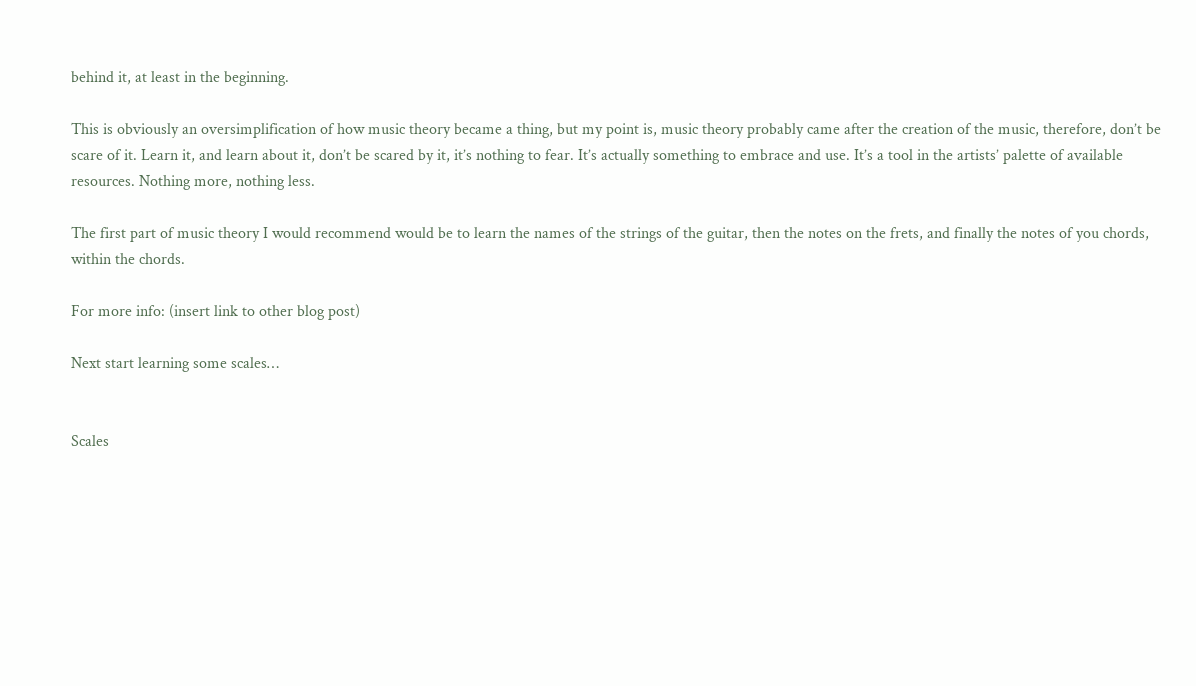behind it, at least in the beginning.

This is obviously an oversimplification of how music theory became a thing, but my point is, music theory probably came after the creation of the music, therefore, don’t be scare of it. Learn it, and learn about it, don’t be scared by it, it’s nothing to fear. It’s actually something to embrace and use. It’s a tool in the artists’ palette of available resources. Nothing more, nothing less.

The first part of music theory I would recommend would be to learn the names of the strings of the guitar, then the notes on the frets, and finally the notes of you chords, within the chords.

For more info: (insert link to other blog post)

Next start learning some scales…


Scales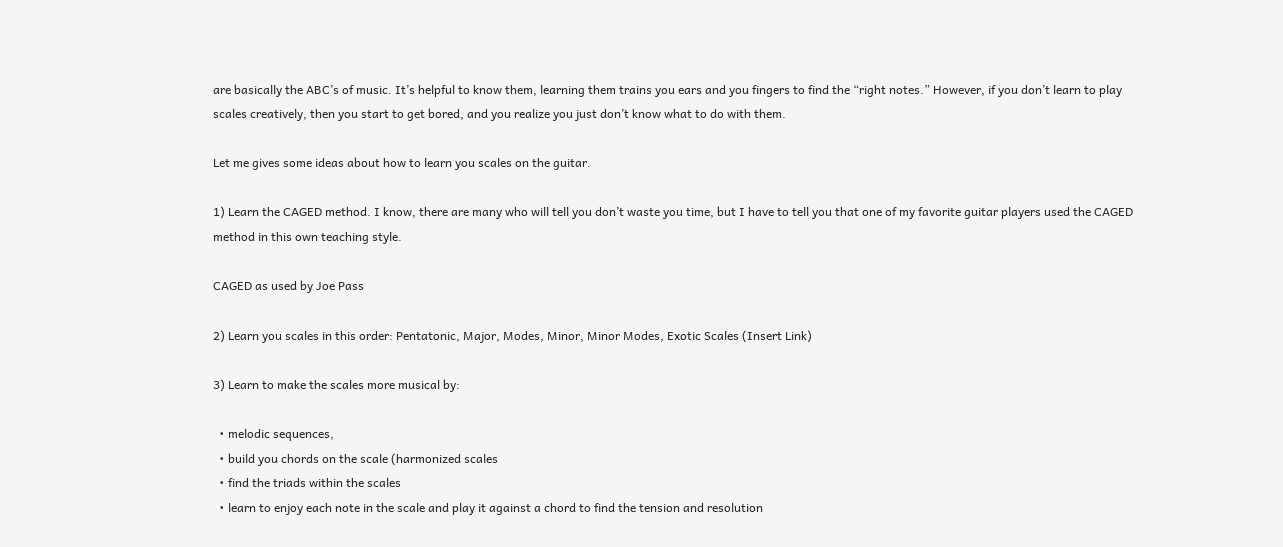are basically the ABC’s of music. It’s helpful to know them, learning them trains you ears and you fingers to find the “right notes.” However, if you don’t learn to play scales creatively, then you start to get bored, and you realize you just don’t know what to do with them.

Let me gives some ideas about how to learn you scales on the guitar.

1) Learn the CAGED method. I know, there are many who will tell you don’t waste you time, but I have to tell you that one of my favorite guitar players used the CAGED method in this own teaching style.

CAGED as used by Joe Pass

2) Learn you scales in this order: Pentatonic, Major, Modes, Minor, Minor Modes, Exotic Scales (Insert Link)

3) Learn to make the scales more musical by:

  • melodic sequences,
  • build you chords on the scale (harmonized scales
  • find the triads within the scales
  • learn to enjoy each note in the scale and play it against a chord to find the tension and resolution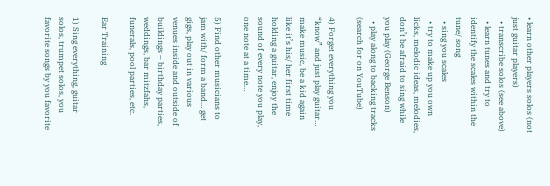• learn other players solos (not just guitar players)
  • transcribe solos (see above)
  • learn tunes and try to identify the scales within the tune/ song
  • sing you scales
  • try to make up you own licks, melodic ideas, melodies, don’t be afraid to sing while you play (George Benson)
  • play along to backing tracks (search for on YouTube)

4) Forget everything you “know” and just play guitar… make music, be a kid again like it’s his/ her first time holding a guitar, enjoy the sound of every note you play, one note at a time…

5) Find other musicians to jam with/ form a band… get gigs, play out in various venues inside and outside of buildings – birthday parties, weddings, bar mitzfahs, funerals, pool parties, etc.

Ear Training

1) Sing everything, guitar solos, trumpet solos, you favorite songs by you favorite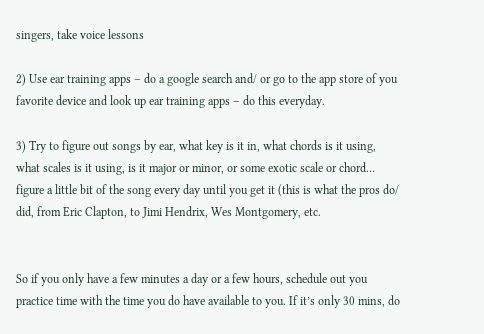singers, take voice lessons

2) Use ear training apps – do a google search and/ or go to the app store of you favorite device and look up ear training apps – do this everyday.

3) Try to figure out songs by ear, what key is it in, what chords is it using, what scales is it using, is it major or minor, or some exotic scale or chord… figure a little bit of the song every day until you get it (this is what the pros do/ did, from Eric Clapton, to Jimi Hendrix, Wes Montgomery, etc.


So if you only have a few minutes a day or a few hours, schedule out you practice time with the time you do have available to you. If it’s only 30 mins, do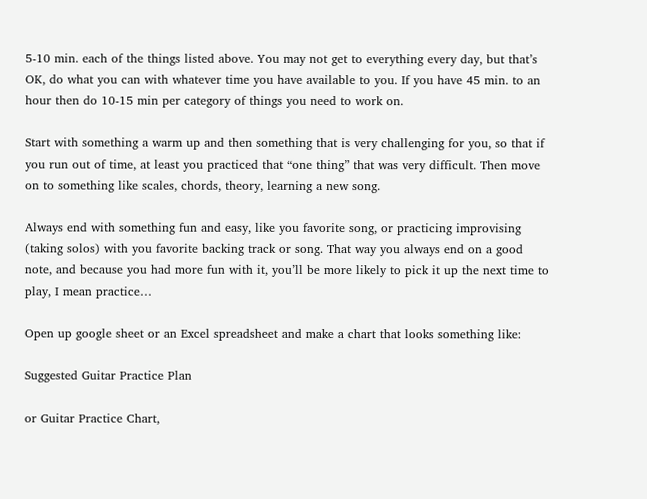5-10 min. each of the things listed above. You may not get to everything every day, but that’s OK, do what you can with whatever time you have available to you. If you have 45 min. to an hour then do 10-15 min per category of things you need to work on.

Start with something a warm up and then something that is very challenging for you, so that if you run out of time, at least you practiced that “one thing” that was very difficult. Then move on to something like scales, chords, theory, learning a new song.

Always end with something fun and easy, like you favorite song, or practicing improvising (taking solos) with you favorite backing track or song. That way you always end on a good note, and because you had more fun with it, you’ll be more likely to pick it up the next time to play, I mean practice…

Open up google sheet or an Excel spreadsheet and make a chart that looks something like:

Suggested Guitar Practice Plan

or Guitar Practice Chart,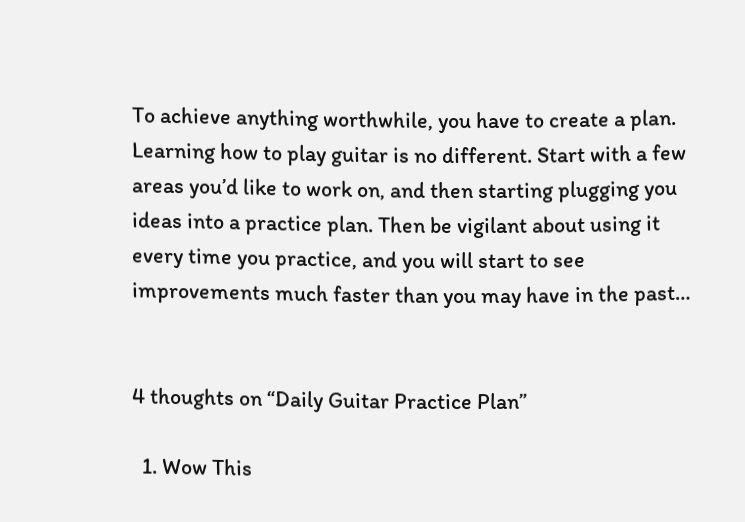To achieve anything worthwhile, you have to create a plan. Learning how to play guitar is no different. Start with a few areas you’d like to work on, and then starting plugging you ideas into a practice plan. Then be vigilant about using it every time you practice, and you will start to see improvements much faster than you may have in the past…


4 thoughts on “Daily Guitar Practice Plan”

  1. Wow This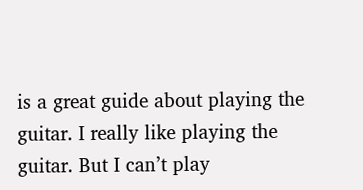is a great guide about playing the guitar. I really like playing the guitar. But I can’t play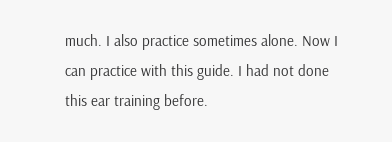much. I also practice sometimes alone. Now I can practice with this guide. I had not done this ear training before.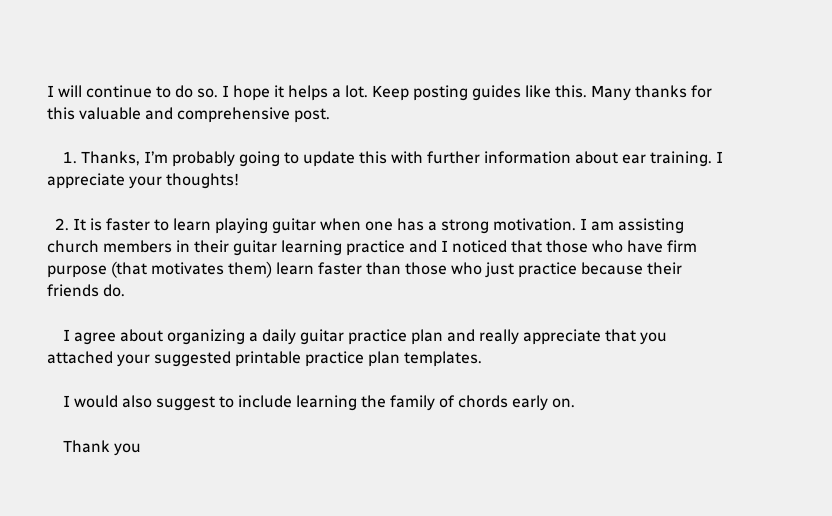I will continue to do so. I hope it helps a lot. Keep posting guides like this. Many thanks for this valuable and comprehensive post.

    1. Thanks, I’m probably going to update this with further information about ear training. I appreciate your thoughts!

  2. It is faster to learn playing guitar when one has a strong motivation. I am assisting church members in their guitar learning practice and I noticed that those who have firm purpose (that motivates them) learn faster than those who just practice because their friends do.

    I agree about organizing a daily guitar practice plan and really appreciate that you attached your suggested printable practice plan templates.

    I would also suggest to include learning the family of chords early on.

    Thank you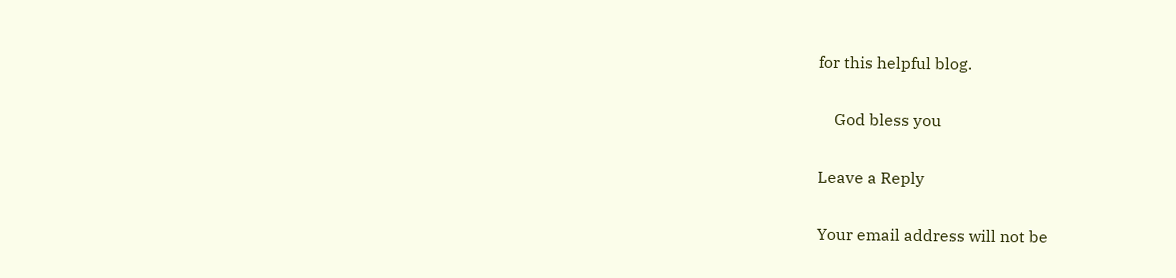for this helpful blog.

    God bless you

Leave a Reply

Your email address will not be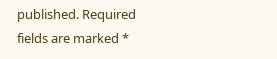published. Required fields are marked *